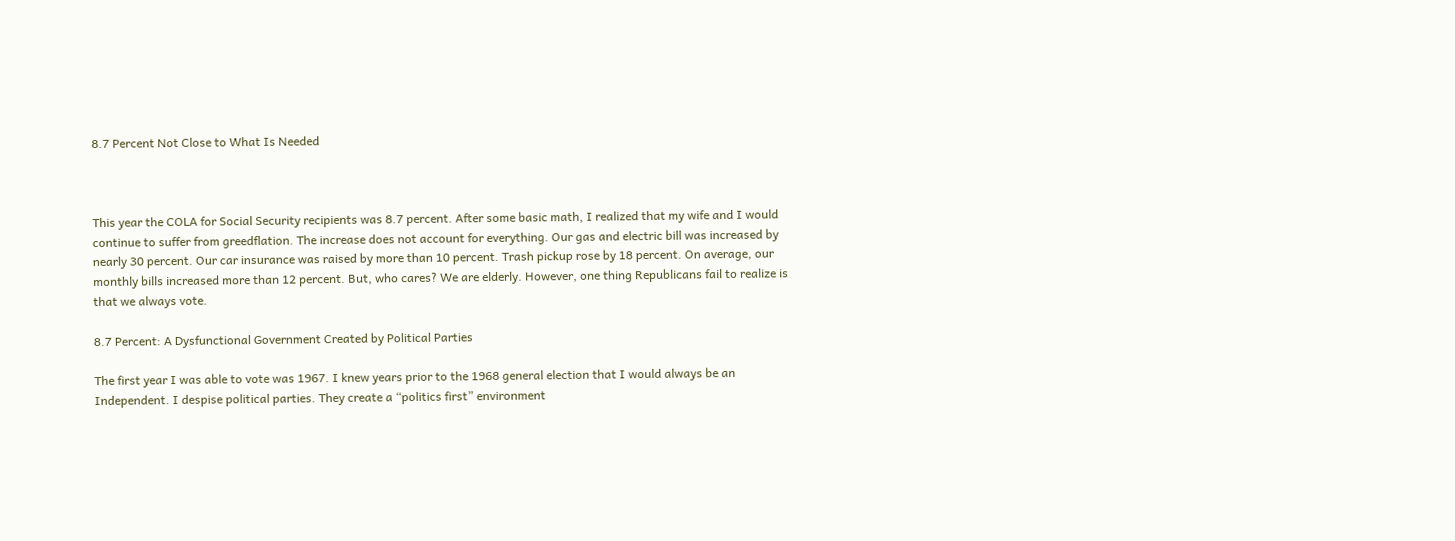8.7 Percent Not Close to What Is Needed



This year the COLA for Social Security recipients was 8.7 percent. After some basic math, I realized that my wife and I would continue to suffer from greedflation. The increase does not account for everything. Our gas and electric bill was increased by nearly 30 percent. Our car insurance was raised by more than 10 percent. Trash pickup rose by 18 percent. On average, our monthly bills increased more than 12 percent. But, who cares? We are elderly. However, one thing Republicans fail to realize is that we always vote.

8.7 Percent: A Dysfunctional Government Created by Political Parties

The first year I was able to vote was 1967. I knew years prior to the 1968 general election that I would always be an Independent. I despise political parties. They create a “politics first” environment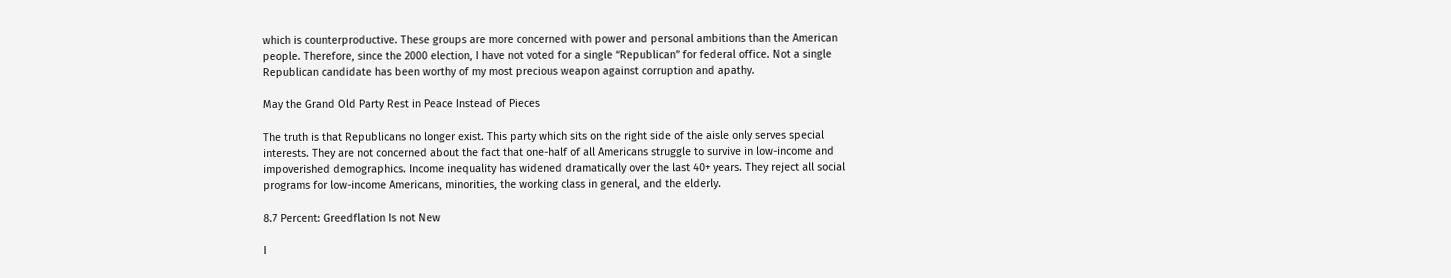which is counterproductive. These groups are more concerned with power and personal ambitions than the American people. Therefore, since the 2000 election, I have not voted for a single “Republican” for federal office. Not a single Republican candidate has been worthy of my most precious weapon against corruption and apathy.

May the Grand Old Party Rest in Peace Instead of Pieces

The truth is that Republicans no longer exist. This party which sits on the right side of the aisle only serves special interests. They are not concerned about the fact that one-half of all Americans struggle to survive in low-income and impoverished demographics. Income inequality has widened dramatically over the last 40+ years. They reject all social programs for low-income Americans, minorities, the working class in general, and the elderly.

8.7 Percent: Greedflation Is not New

I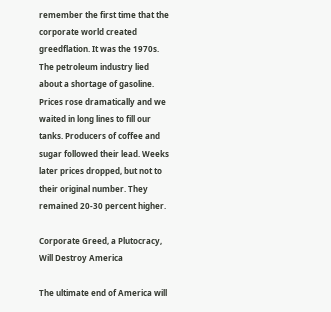remember the first time that the corporate world created greedflation. It was the 1970s. The petroleum industry lied about a shortage of gasoline. Prices rose dramatically and we waited in long lines to fill our tanks. Producers of coffee and sugar followed their lead. Weeks later prices dropped, but not to their original number. They remained 20-30 percent higher.

Corporate Greed, a Plutocracy, Will Destroy America

The ultimate end of America will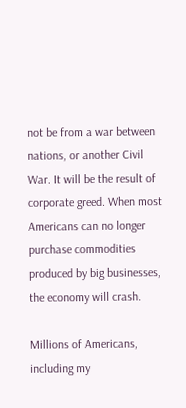not be from a war between nations, or another Civil War. It will be the result of corporate greed. When most Americans can no longer purchase commodities produced by big businesses, the economy will crash.

Millions of Americans, including my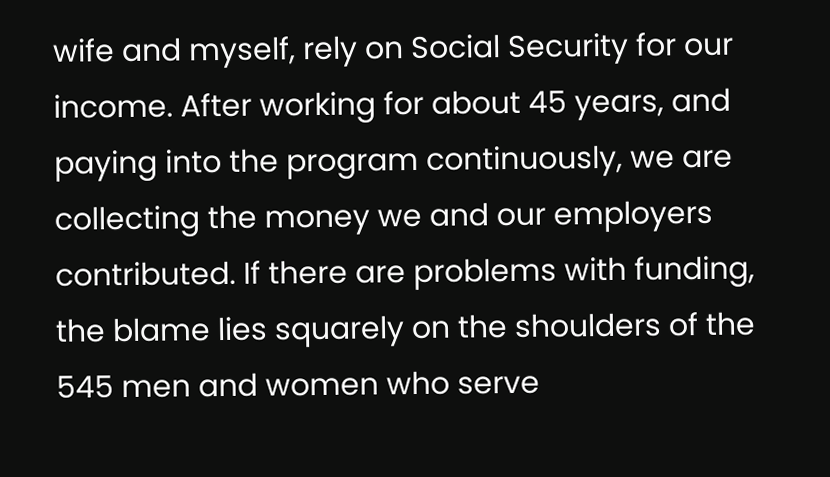wife and myself, rely on Social Security for our income. After working for about 45 years, and paying into the program continuously, we are collecting the money we and our employers contributed. If there are problems with funding, the blame lies squarely on the shoulders of the 545 men and women who serve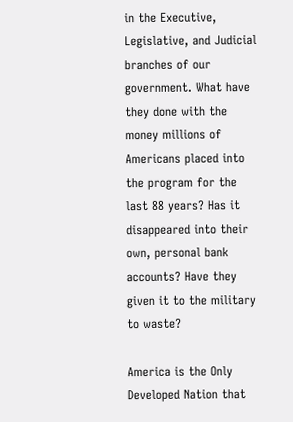in the Executive, Legislative, and Judicial branches of our government. What have they done with the money millions of Americans placed into the program for the last 88 years? Has it disappeared into their own, personal bank accounts? Have they given it to the military to waste?

America is the Only Developed Nation that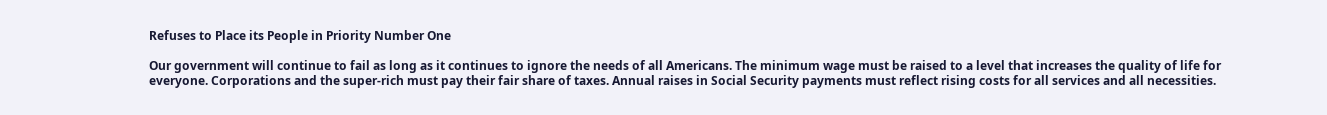Refuses to Place its People in Priority Number One

Our government will continue to fail as long as it continues to ignore the needs of all Americans. The minimum wage must be raised to a level that increases the quality of life for everyone. Corporations and the super-rich must pay their fair share of taxes. Annual raises in Social Security payments must reflect rising costs for all services and all necessities.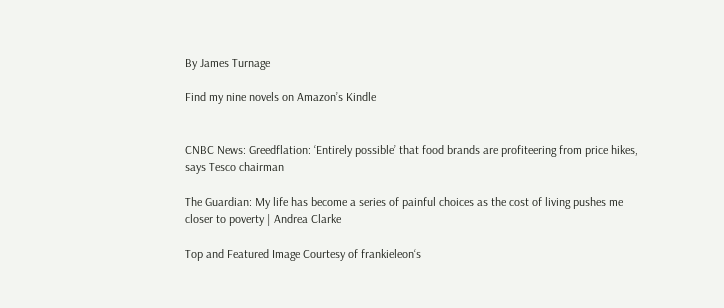By James Turnage

Find my nine novels on Amazon’s Kindle


CNBC News: Greedflation: ‘Entirely possible’ that food brands are profiteering from price hikes, says Tesco chairman

The Guardian: My life has become a series of painful choices as the cost of living pushes me closer to poverty | Andrea Clarke

Top and Featured Image Courtesy of frankieleon‘s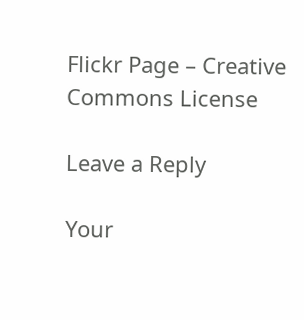Flickr Page – Creative Commons License

Leave a Reply

Your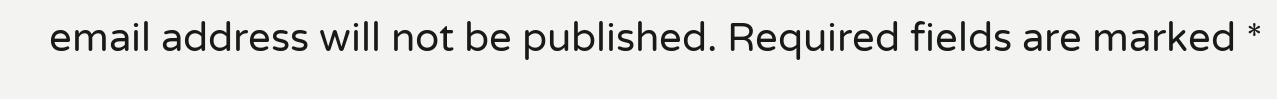email address will not be published. Required fields are marked *